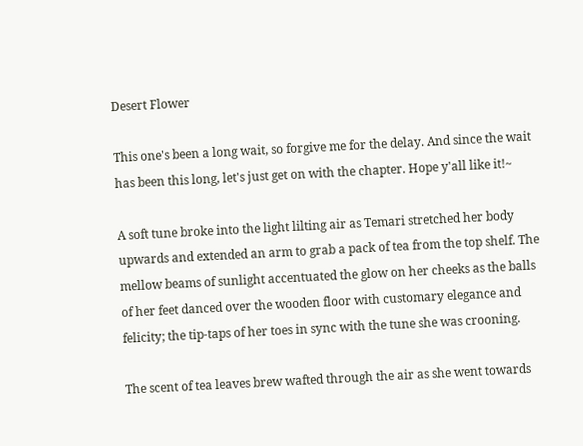Desert Flower

This one's been a long wait, so forgive me for the delay. And since the wait has been this long, let's just get on with the chapter. Hope y'all like it!~

A soft tune broke into the light lilting air as Temari stretched her body upwards and extended an arm to grab a pack of tea from the top shelf. The mellow beams of sunlight accentuated the glow on her cheeks as the balls of her feet danced over the wooden floor with customary elegance and felicity; the tip-taps of her toes in sync with the tune she was crooning.

The scent of tea leaves brew wafted through the air as she went towards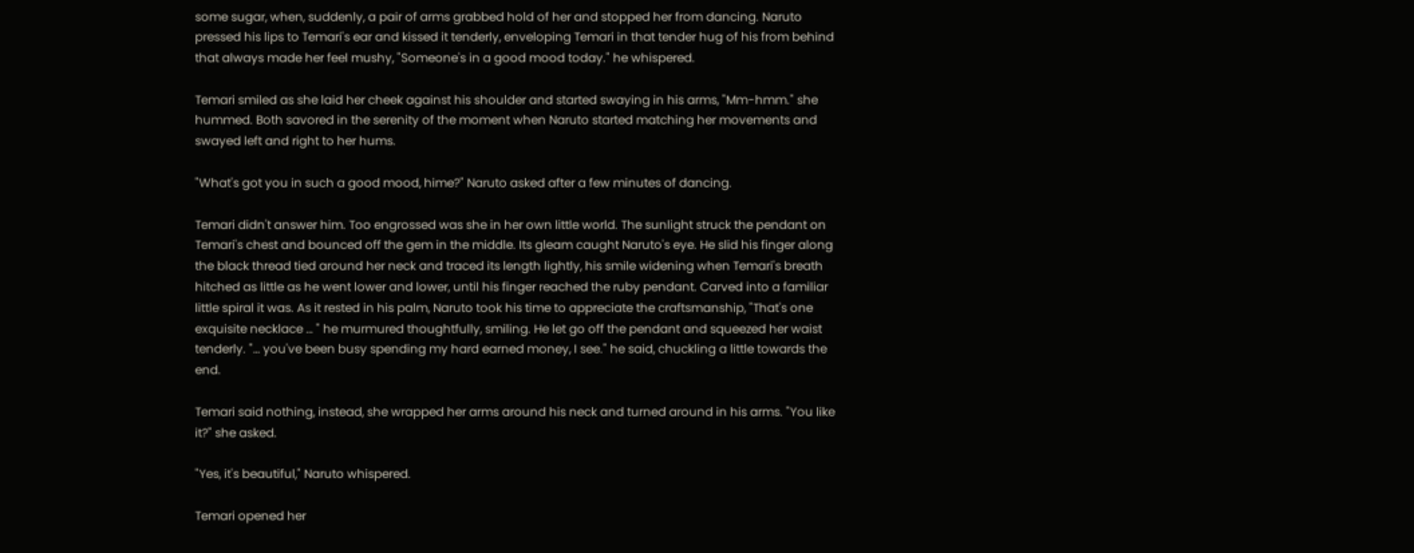some sugar, when, suddenly, a pair of arms grabbed hold of her and stopped her from dancing. Naruto pressed his lips to Temari's ear and kissed it tenderly, enveloping Temari in that tender hug of his from behind that always made her feel mushy, "Someone's in a good mood today." he whispered.

Temari smiled as she laid her cheek against his shoulder and started swaying in his arms, "Mm-hmm." she hummed. Both savored in the serenity of the moment when Naruto started matching her movements and swayed left and right to her hums.

"What's got you in such a good mood, hime?" Naruto asked after a few minutes of dancing.

Temari didn't answer him. Too engrossed was she in her own little world. The sunlight struck the pendant on Temari's chest and bounced off the gem in the middle. Its gleam caught Naruto's eye. He slid his finger along the black thread tied around her neck and traced its length lightly, his smile widening when Temari's breath hitched as little as he went lower and lower, until his finger reached the ruby pendant. Carved into a familiar little spiral it was. As it rested in his palm, Naruto took his time to appreciate the craftsmanship, "That's one exquisite necklace … " he murmured thoughtfully, smiling. He let go off the pendant and squeezed her waist tenderly. "… you've been busy spending my hard earned money, I see." he said, chuckling a little towards the end.

Temari said nothing, instead, she wrapped her arms around his neck and turned around in his arms. "You like it?" she asked.

"Yes, it's beautiful," Naruto whispered.

Temari opened her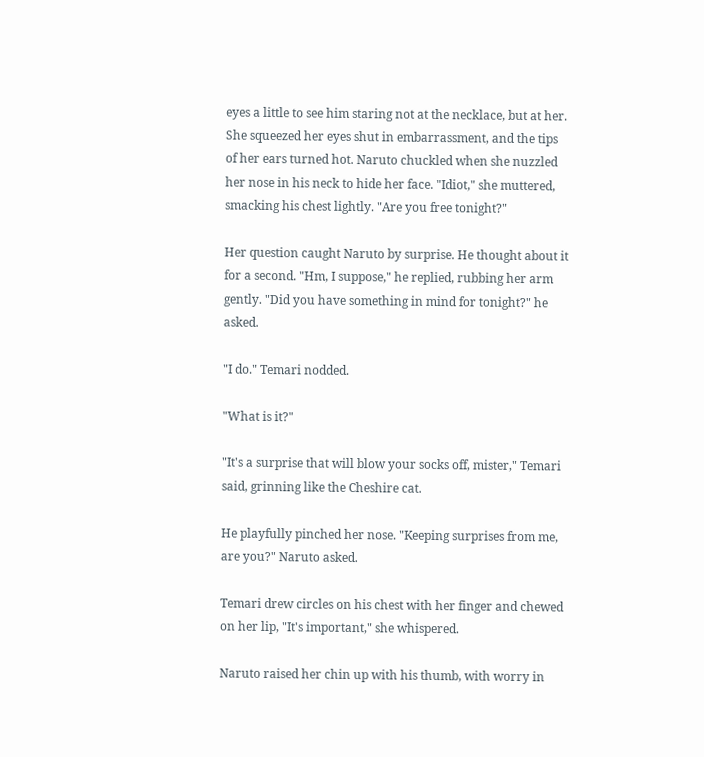eyes a little to see him staring not at the necklace, but at her. She squeezed her eyes shut in embarrassment, and the tips of her ears turned hot. Naruto chuckled when she nuzzled her nose in his neck to hide her face. "Idiot," she muttered, smacking his chest lightly. "Are you free tonight?"

Her question caught Naruto by surprise. He thought about it for a second. "Hm, I suppose," he replied, rubbing her arm gently. "Did you have something in mind for tonight?" he asked.

"I do." Temari nodded.

"What is it?"

"It's a surprise that will blow your socks off, mister," Temari said, grinning like the Cheshire cat.

He playfully pinched her nose. "Keeping surprises from me, are you?" Naruto asked.

Temari drew circles on his chest with her finger and chewed on her lip, "It's important," she whispered.

Naruto raised her chin up with his thumb, with worry in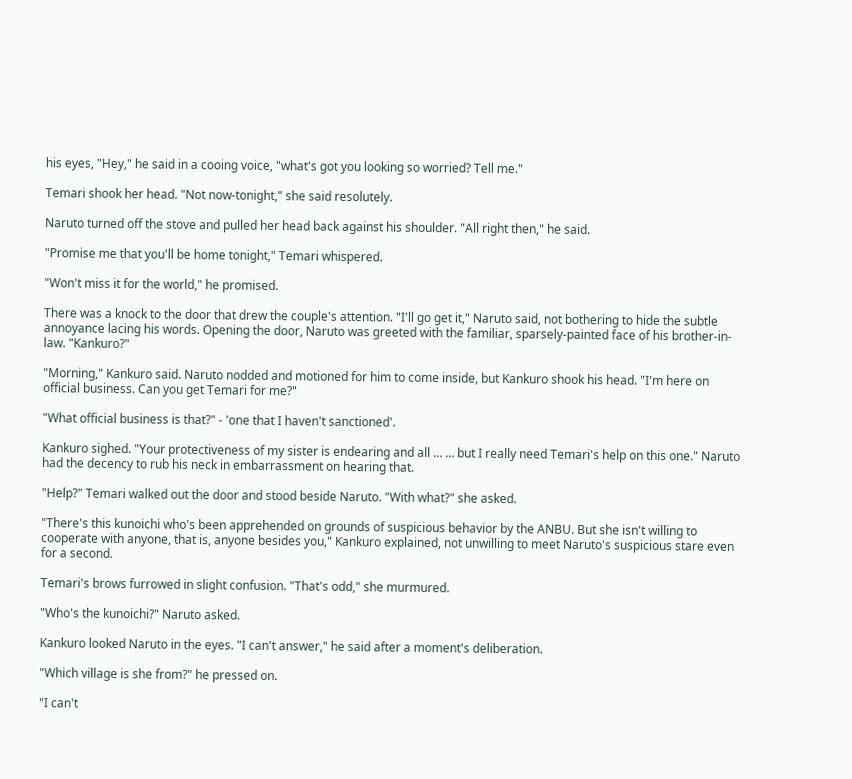his eyes, "Hey," he said in a cooing voice, "what's got you looking so worried? Tell me."

Temari shook her head. "Not now-tonight," she said resolutely.

Naruto turned off the stove and pulled her head back against his shoulder. "All right then," he said.

"Promise me that you'll be home tonight," Temari whispered.

"Won't miss it for the world," he promised.

There was a knock to the door that drew the couple's attention. "I'll go get it," Naruto said, not bothering to hide the subtle annoyance lacing his words. Opening the door, Naruto was greeted with the familiar, sparsely-painted face of his brother-in-law. "Kankuro?"

"Morning," Kankuro said. Naruto nodded and motioned for him to come inside, but Kankuro shook his head. "I'm here on official business. Can you get Temari for me?"

"What official business is that?" - 'one that I haven't sanctioned'.

Kankuro sighed. "Your protectiveness of my sister is endearing and all … … but I really need Temari's help on this one." Naruto had the decency to rub his neck in embarrassment on hearing that.

"Help?" Temari walked out the door and stood beside Naruto. "With what?" she asked.

"There's this kunoichi who's been apprehended on grounds of suspicious behavior by the ANBU. But she isn't willing to cooperate with anyone, that is, anyone besides you," Kankuro explained, not unwilling to meet Naruto's suspicious stare even for a second.

Temari's brows furrowed in slight confusion. "That's odd," she murmured.

"Who's the kunoichi?" Naruto asked.

Kankuro looked Naruto in the eyes. "I can't answer," he said after a moment's deliberation.

"Which village is she from?" he pressed on.

"I can't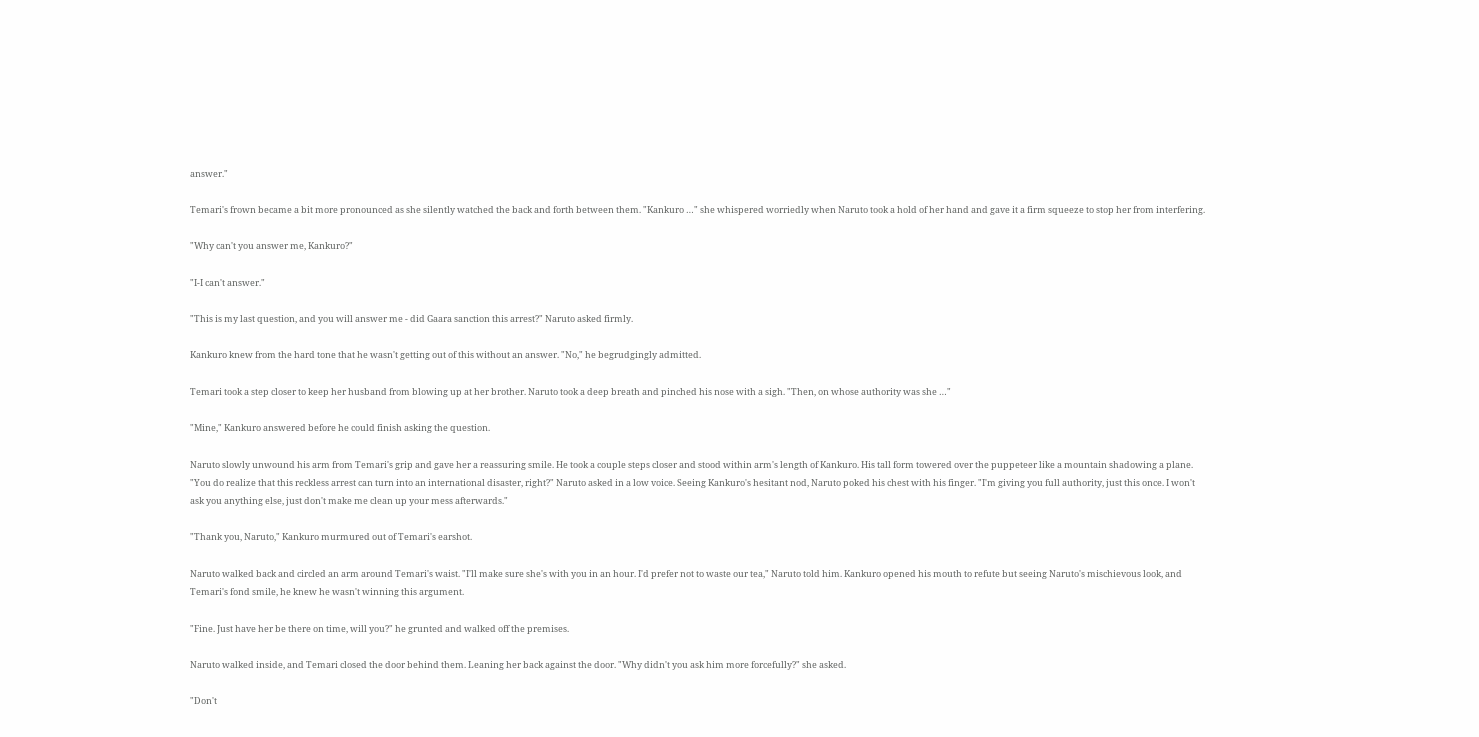answer."

Temari's frown became a bit more pronounced as she silently watched the back and forth between them. "Kankuro …" she whispered worriedly when Naruto took a hold of her hand and gave it a firm squeeze to stop her from interfering.

"Why can't you answer me, Kankuro?"

"I-I can't answer."

"This is my last question, and you will answer me - did Gaara sanction this arrest?" Naruto asked firmly.

Kankuro knew from the hard tone that he wasn't getting out of this without an answer. "No," he begrudgingly admitted.

Temari took a step closer to keep her husband from blowing up at her brother. Naruto took a deep breath and pinched his nose with a sigh. "Then, on whose authority was she …"

"Mine," Kankuro answered before he could finish asking the question.

Naruto slowly unwound his arm from Temari's grip and gave her a reassuring smile. He took a couple steps closer and stood within arm's length of Kankuro. His tall form towered over the puppeteer like a mountain shadowing a plane. "You do realize that this reckless arrest can turn into an international disaster, right?" Naruto asked in a low voice. Seeing Kankuro's hesitant nod, Naruto poked his chest with his finger. "I'm giving you full authority, just this once. I won't ask you anything else, just don't make me clean up your mess afterwards."

"Thank you, Naruto," Kankuro murmured out of Temari's earshot.

Naruto walked back and circled an arm around Temari's waist. "I'll make sure she's with you in an hour. I'd prefer not to waste our tea," Naruto told him. Kankuro opened his mouth to refute but seeing Naruto's mischievous look, and Temari's fond smile, he knew he wasn't winning this argument.

"Fine. Just have her be there on time, will you?" he grunted and walked off the premises.

Naruto walked inside, and Temari closed the door behind them. Leaning her back against the door. "Why didn't you ask him more forcefully?" she asked.

"Don't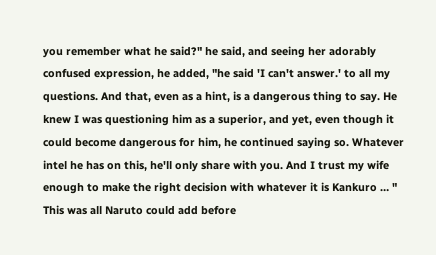you remember what he said?" he said, and seeing her adorably confused expression, he added, "he said 'I can't answer.' to all my questions. And that, even as a hint, is a dangerous thing to say. He knew I was questioning him as a superior, and yet, even though it could become dangerous for him, he continued saying so. Whatever intel he has on this, he'll only share with you. And I trust my wife enough to make the right decision with whatever it is Kankuro … " This was all Naruto could add before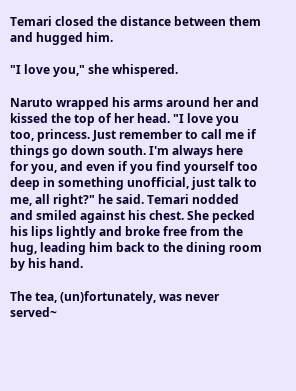Temari closed the distance between them and hugged him.

"I love you," she whispered.

Naruto wrapped his arms around her and kissed the top of her head. "I love you too, princess. Just remember to call me if things go down south. I'm always here for you, and even if you find yourself too deep in something unofficial, just talk to me, all right?" he said. Temari nodded and smiled against his chest. She pecked his lips lightly and broke free from the hug, leading him back to the dining room by his hand.

The tea, (un)fortunately, was never served~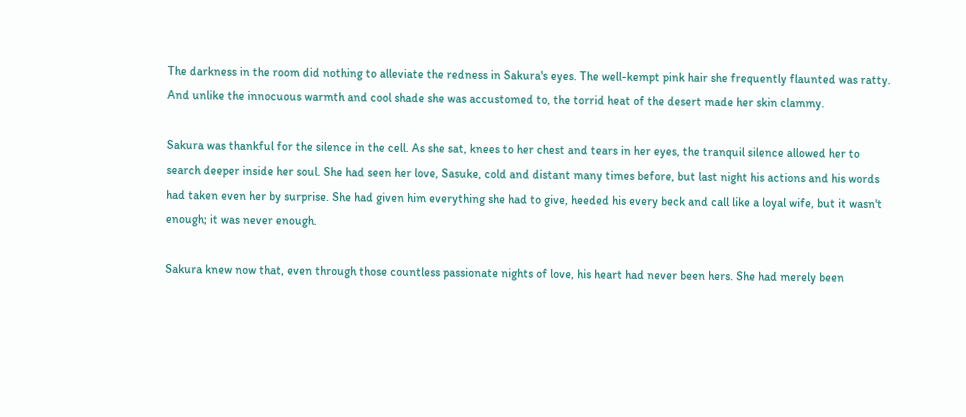The darkness in the room did nothing to alleviate the redness in Sakura's eyes. The well-kempt pink hair she frequently flaunted was ratty. And unlike the innocuous warmth and cool shade she was accustomed to, the torrid heat of the desert made her skin clammy.

Sakura was thankful for the silence in the cell. As she sat, knees to her chest and tears in her eyes, the tranquil silence allowed her to search deeper inside her soul. She had seen her love, Sasuke, cold and distant many times before, but last night his actions and his words had taken even her by surprise. She had given him everything she had to give, heeded his every beck and call like a loyal wife, but it wasn't enough; it was never enough.

Sakura knew now that, even through those countless passionate nights of love, his heart had never been hers. She had merely been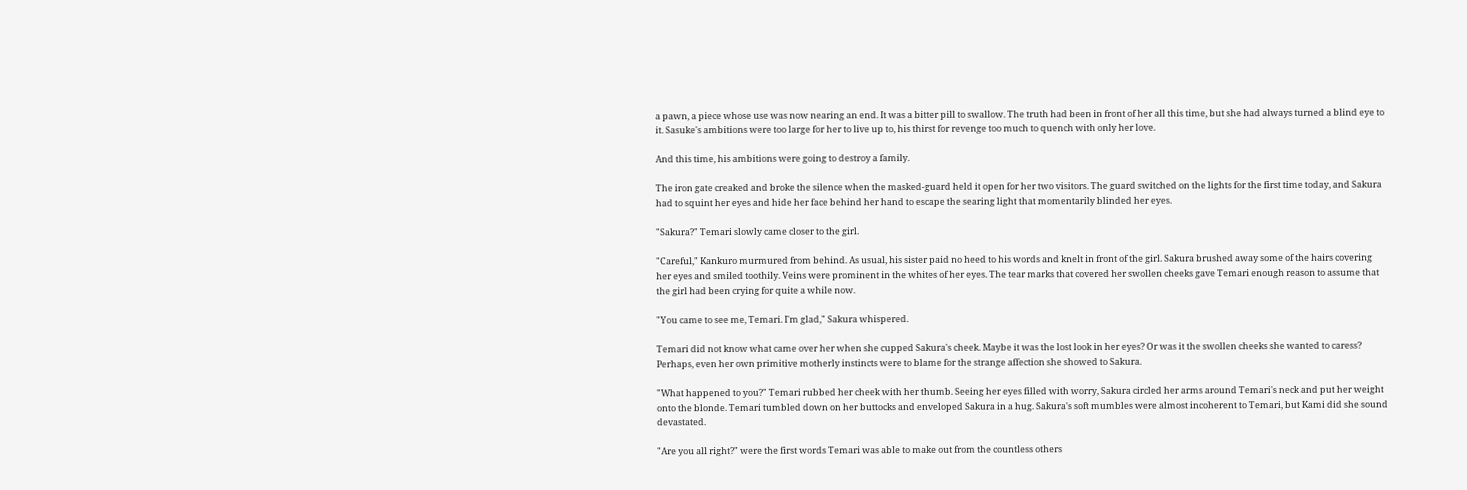a pawn, a piece whose use was now nearing an end. It was a bitter pill to swallow. The truth had been in front of her all this time, but she had always turned a blind eye to it. Sasuke's ambitions were too large for her to live up to, his thirst for revenge too much to quench with only her love.

And this time, his ambitions were going to destroy a family.

The iron gate creaked and broke the silence when the masked-guard held it open for her two visitors. The guard switched on the lights for the first time today, and Sakura had to squint her eyes and hide her face behind her hand to escape the searing light that momentarily blinded her eyes.

"Sakura?" Temari slowly came closer to the girl.

"Careful," Kankuro murmured from behind. As usual, his sister paid no heed to his words and knelt in front of the girl. Sakura brushed away some of the hairs covering her eyes and smiled toothily. Veins were prominent in the whites of her eyes. The tear marks that covered her swollen cheeks gave Temari enough reason to assume that the girl had been crying for quite a while now.

"You came to see me, Temari. I'm glad," Sakura whispered.

Temari did not know what came over her when she cupped Sakura's cheek. Maybe it was the lost look in her eyes? Or was it the swollen cheeks she wanted to caress? Perhaps, even her own primitive motherly instincts were to blame for the strange affection she showed to Sakura.

"What happened to you?" Temari rubbed her cheek with her thumb. Seeing her eyes filled with worry, Sakura circled her arms around Temari's neck and put her weight onto the blonde. Temari tumbled down on her buttocks and enveloped Sakura in a hug. Sakura's soft mumbles were almost incoherent to Temari, but Kami did she sound devastated.

"Are you all right?" were the first words Temari was able to make out from the countless others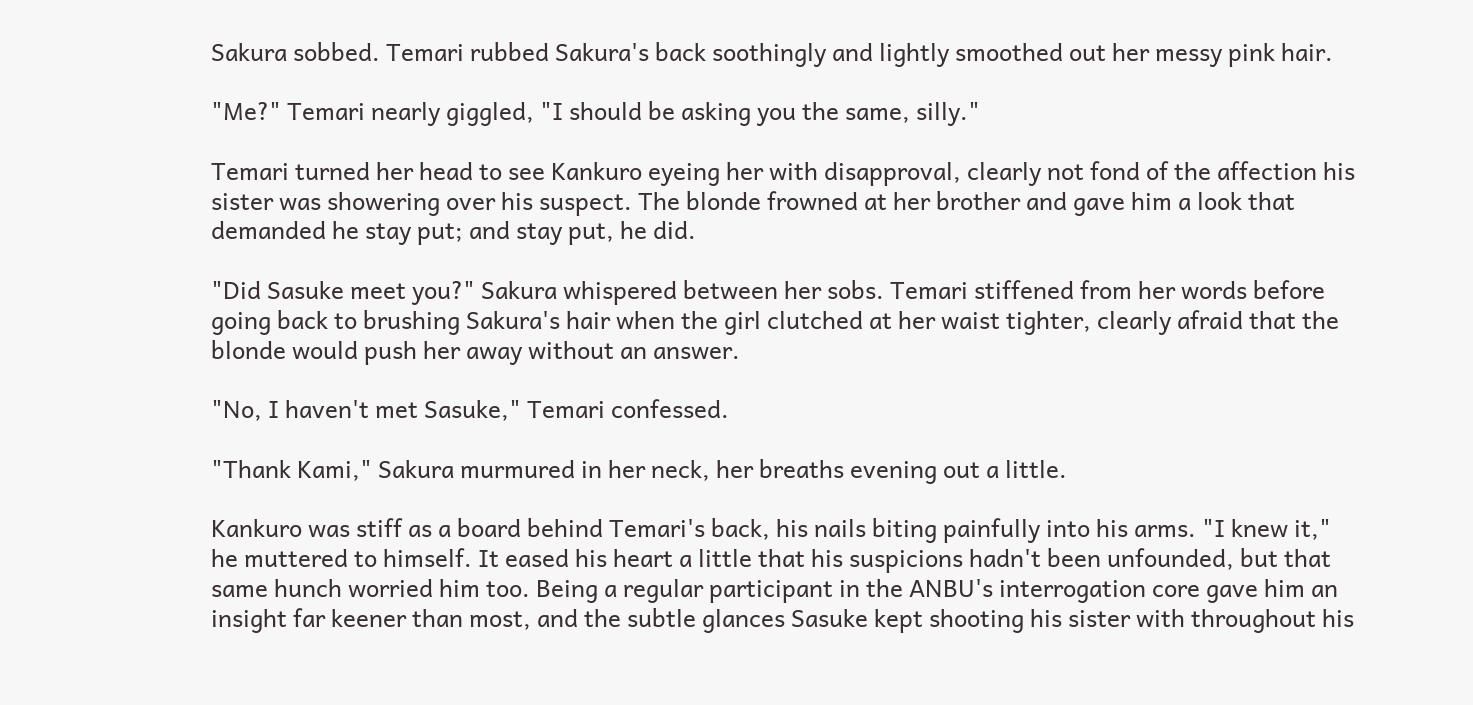Sakura sobbed. Temari rubbed Sakura's back soothingly and lightly smoothed out her messy pink hair.

"Me?" Temari nearly giggled, "I should be asking you the same, silly."

Temari turned her head to see Kankuro eyeing her with disapproval, clearly not fond of the affection his sister was showering over his suspect. The blonde frowned at her brother and gave him a look that demanded he stay put; and stay put, he did.

"Did Sasuke meet you?" Sakura whispered between her sobs. Temari stiffened from her words before going back to brushing Sakura's hair when the girl clutched at her waist tighter, clearly afraid that the blonde would push her away without an answer.

"No, I haven't met Sasuke," Temari confessed.

"Thank Kami," Sakura murmured in her neck, her breaths evening out a little.

Kankuro was stiff as a board behind Temari's back, his nails biting painfully into his arms. "I knew it," he muttered to himself. It eased his heart a little that his suspicions hadn't been unfounded, but that same hunch worried him too. Being a regular participant in the ANBU's interrogation core gave him an insight far keener than most, and the subtle glances Sasuke kept shooting his sister with throughout his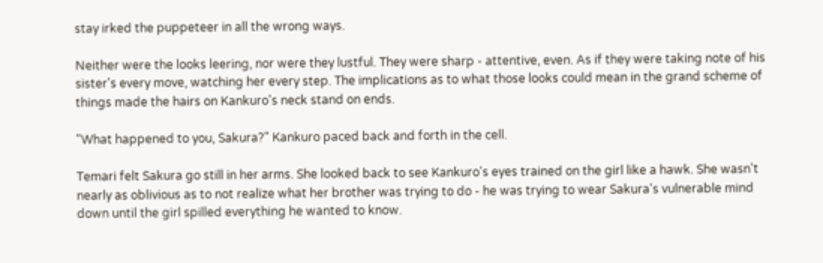stay irked the puppeteer in all the wrong ways.

Neither were the looks leering, nor were they lustful. They were sharp - attentive, even. As if they were taking note of his sister's every move, watching her every step. The implications as to what those looks could mean in the grand scheme of things made the hairs on Kankuro's neck stand on ends.

"What happened to you, Sakura?" Kankuro paced back and forth in the cell.

Temari felt Sakura go still in her arms. She looked back to see Kankuro's eyes trained on the girl like a hawk. She wasn't nearly as oblivious as to not realize what her brother was trying to do - he was trying to wear Sakura's vulnerable mind down until the girl spilled everything he wanted to know.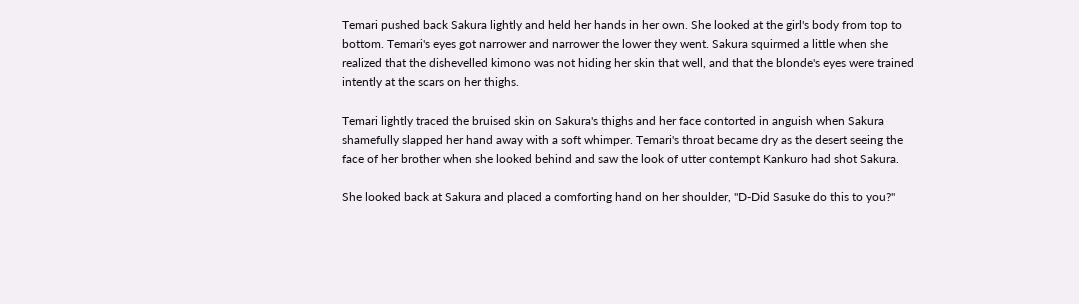Temari pushed back Sakura lightly and held her hands in her own. She looked at the girl's body from top to bottom. Temari's eyes got narrower and narrower the lower they went. Sakura squirmed a little when she realized that the dishevelled kimono was not hiding her skin that well, and that the blonde's eyes were trained intently at the scars on her thighs.

Temari lightly traced the bruised skin on Sakura's thighs and her face contorted in anguish when Sakura shamefully slapped her hand away with a soft whimper. Temari's throat became dry as the desert seeing the face of her brother when she looked behind and saw the look of utter contempt Kankuro had shot Sakura.

She looked back at Sakura and placed a comforting hand on her shoulder, "D-Did Sasuke do this to you?"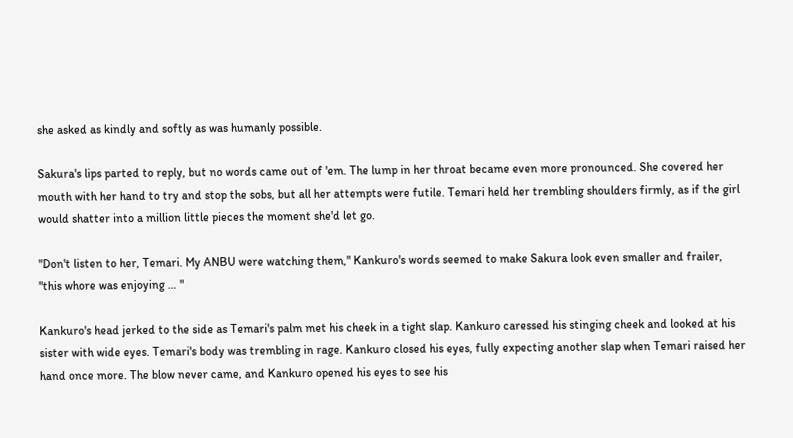she asked as kindly and softly as was humanly possible.

Sakura's lips parted to reply, but no words came out of 'em. The lump in her throat became even more pronounced. She covered her mouth with her hand to try and stop the sobs, but all her attempts were futile. Temari held her trembling shoulders firmly, as if the girl would shatter into a million little pieces the moment she'd let go.

"Don't listen to her, Temari. My ANBU were watching them," Kankuro's words seemed to make Sakura look even smaller and frailer, "this whore was enjoying … "

Kankuro's head jerked to the side as Temari's palm met his cheek in a tight slap. Kankuro caressed his stinging cheek and looked at his sister with wide eyes. Temari's body was trembling in rage. Kankuro closed his eyes, fully expecting another slap when Temari raised her hand once more. The blow never came, and Kankuro opened his eyes to see his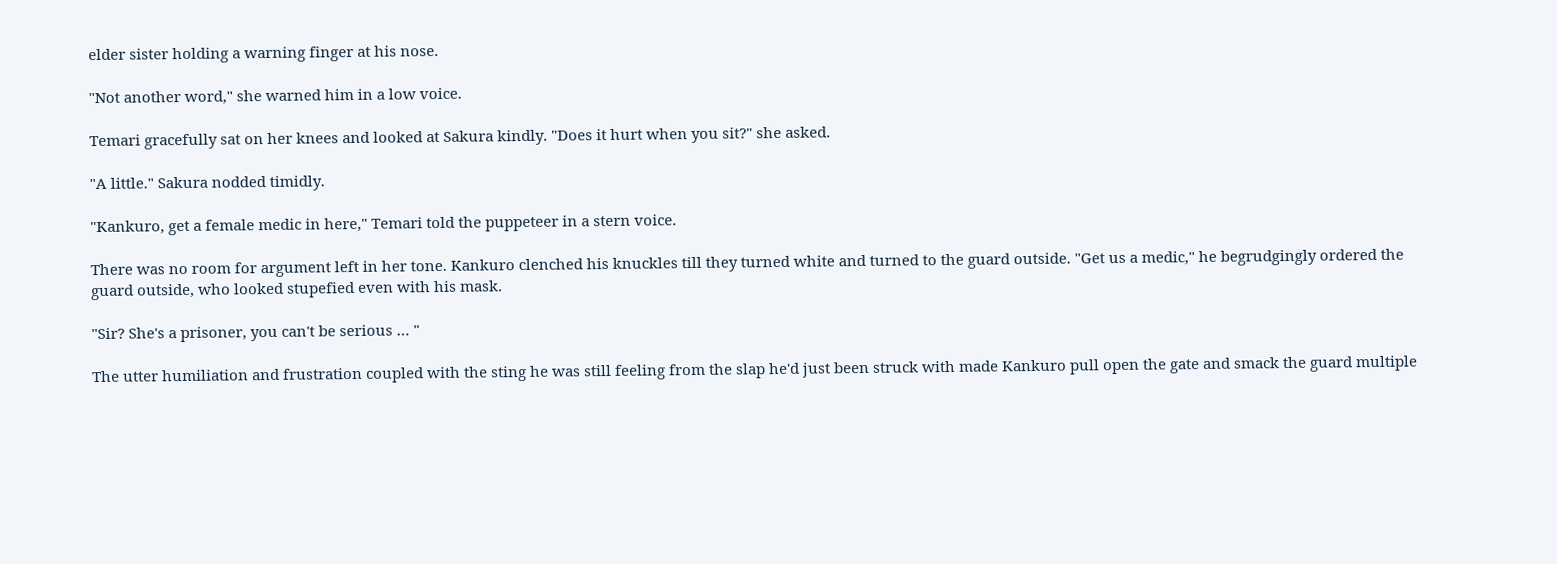elder sister holding a warning finger at his nose.

"Not another word," she warned him in a low voice.

Temari gracefully sat on her knees and looked at Sakura kindly. "Does it hurt when you sit?" she asked.

"A little." Sakura nodded timidly.

"Kankuro, get a female medic in here," Temari told the puppeteer in a stern voice.

There was no room for argument left in her tone. Kankuro clenched his knuckles till they turned white and turned to the guard outside. "Get us a medic," he begrudgingly ordered the guard outside, who looked stupefied even with his mask.

"Sir? She's a prisoner, you can't be serious … "

The utter humiliation and frustration coupled with the sting he was still feeling from the slap he'd just been struck with made Kankuro pull open the gate and smack the guard multiple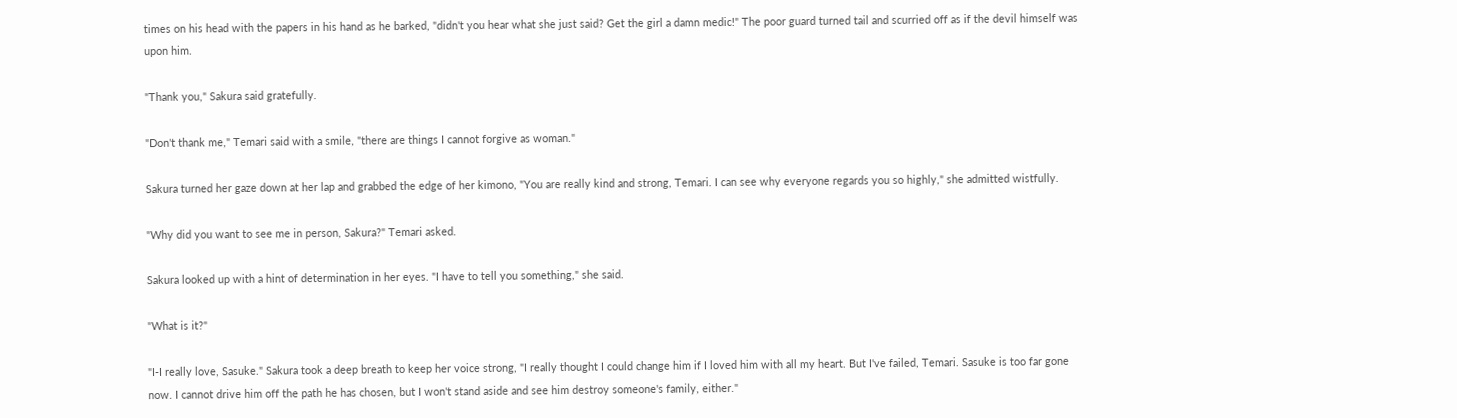times on his head with the papers in his hand as he barked, "didn't you hear what she just said? Get the girl a damn medic!" The poor guard turned tail and scurried off as if the devil himself was upon him.

"Thank you," Sakura said gratefully.

"Don't thank me," Temari said with a smile, "there are things I cannot forgive as woman."

Sakura turned her gaze down at her lap and grabbed the edge of her kimono, "You are really kind and strong, Temari. I can see why everyone regards you so highly," she admitted wistfully.

"Why did you want to see me in person, Sakura?" Temari asked.

Sakura looked up with a hint of determination in her eyes. "I have to tell you something," she said.

"What is it?"

"I-I really love, Sasuke." Sakura took a deep breath to keep her voice strong, "I really thought I could change him if I loved him with all my heart. But I've failed, Temari. Sasuke is too far gone now. I cannot drive him off the path he has chosen, but I won't stand aside and see him destroy someone's family, either."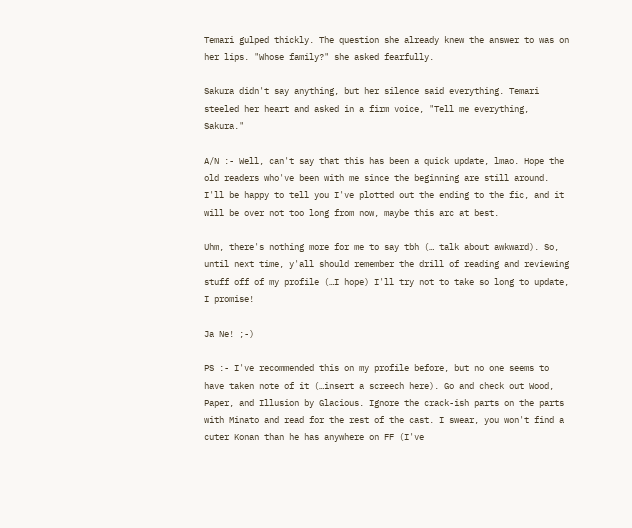Temari gulped thickly. The question she already knew the answer to was on her lips. "Whose family?" she asked fearfully.

Sakura didn't say anything, but her silence said everything. Temari steeled her heart and asked in a firm voice, "Tell me everything, Sakura."

A/N :- Well, can't say that this has been a quick update, lmao. Hope the old readers who've been with me since the beginning are still around. I'll be happy to tell you I've plotted out the ending to the fic, and it will be over not too long from now, maybe this arc at best.

Uhm, there's nothing more for me to say tbh (… talk about awkward). So, until next time, y'all should remember the drill of reading and reviewing stuff off of my profile (…I hope) I'll try not to take so long to update, I promise!

Ja Ne! ;-)

PS :- I've recommended this on my profile before, but no one seems to have taken note of it (…insert a screech here). Go and check out Wood, Paper, and Illusion by Glacious. Ignore the crack-ish parts on the parts with Minato and read for the rest of the cast. I swear, you won't find a cuter Konan than he has anywhere on FF (I've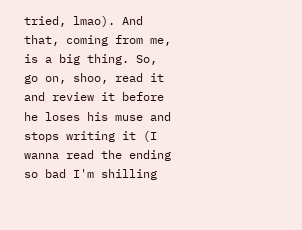tried, lmao). And that, coming from me, is a big thing. So, go on, shoo, read it and review it before he loses his muse and stops writing it (I wanna read the ending so bad I'm shilling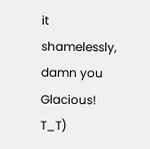it shamelessly, damn you Glacious! T_T)